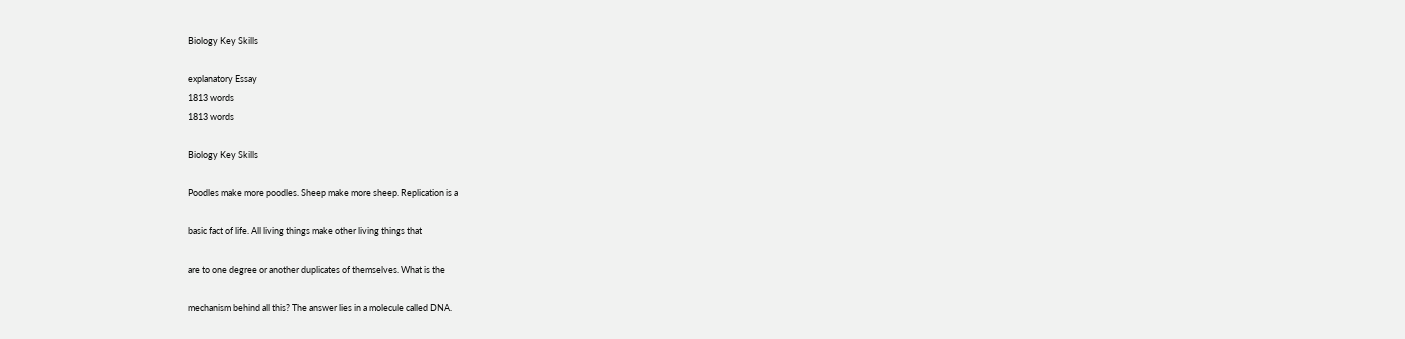Biology Key Skills

explanatory Essay
1813 words
1813 words

Biology Key Skills

Poodles make more poodles. Sheep make more sheep. Replication is a

basic fact of life. All living things make other living things that

are to one degree or another duplicates of themselves. What is the

mechanism behind all this? The answer lies in a molecule called DNA.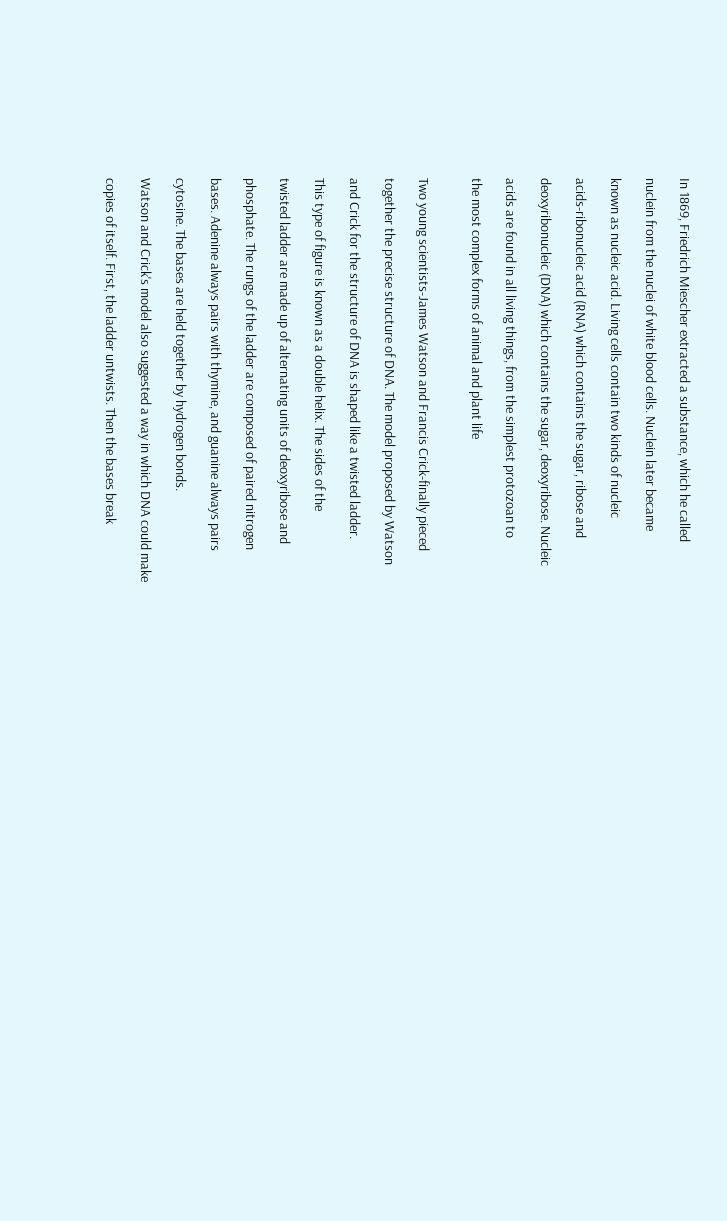In 1869, Friedrich Miescher extracted a substance, which he called

nuclein from the nuclei of white blood cells. Nuclein later became

known as nucleic acid. Living cells contain two kinds of nucleic

acids-ribonucleic acid (RNA) which contains the sugar, ribose and

deoxyribonucleic (DNA) which contains the sugar, deoxyribose. Nucleic

acids are found in all living things, from the simplest protozoan to

the most complex forms of animal and plant life


Two young scientists-James Watson and Francis Crick-finally pieced

together the precise structure of DNA. The model proposed by Watson

and Crick for the structure of DNA is shaped like a twisted ladder.

This type of figure is known as a double helix. The sides of the

twisted ladder are made up of alternating units of deoxyribose and

phosphate. The rungs of the ladder are composed of paired nitrogen

bases. Adenine always pairs with thymine, and guanine always pairs

cytosine. The bases are held together by hydrogen bonds.

Watson and Crick's model also suggested a way in which DNA could make

copies of itself. First, the ladder untwists. Then the bases break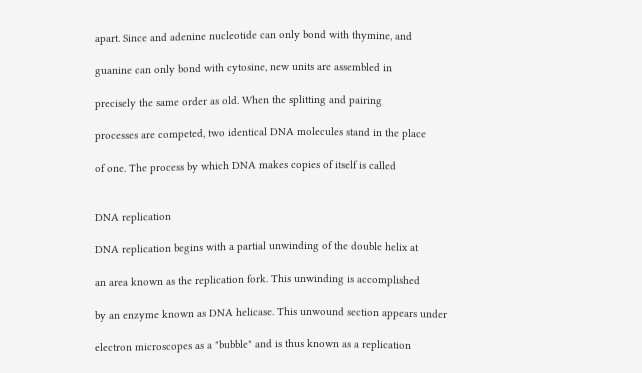apart. Since and adenine nucleotide can only bond with thymine, and

guanine can only bond with cytosine, new units are assembled in

precisely the same order as old. When the splitting and pairing

processes are competed, two identical DNA molecules stand in the place

of one. The process by which DNA makes copies of itself is called


DNA replication

DNA replication begins with a partial unwinding of the double helix at

an area known as the replication fork. This unwinding is accomplished

by an enzyme known as DNA helicase. This unwound section appears under

electron microscopes as a "bubble" and is thus known as a replication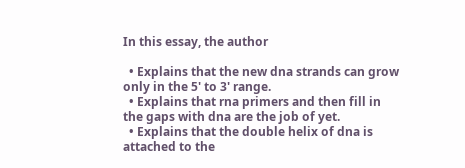In this essay, the author

  • Explains that the new dna strands can grow only in the 5' to 3' range.
  • Explains that rna primers and then fill in the gaps with dna are the job of yet.
  • Explains that the double helix of dna is attached to the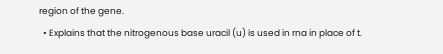region of the gene.
  • Explains that the nitrogenous base uracil (u) is used in rna in place of t.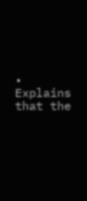• Explains that the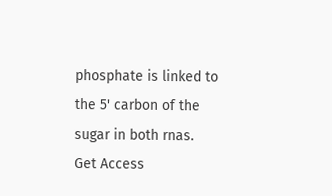phosphate is linked to the 5' carbon of the sugar in both rnas.
Get Access